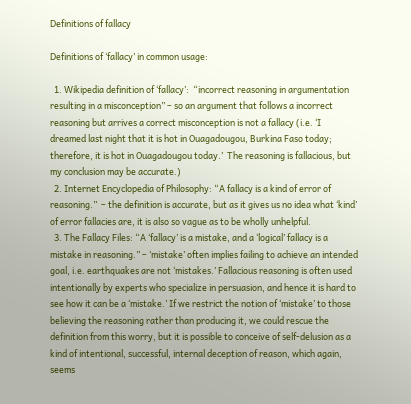Definitions of fallacy

Definitions of ‘fallacy’ in common usage:

  1. Wikipedia definition of ‘fallacy’:  “incorrect reasoning in argumentation resulting in a misconception” – so an argument that follows a incorrect reasoning but arrives a correct misconception is not a fallacy (i.e. ‘I dreamed last night that it is hot in Ouagadougou, Burkina Faso today; therefore, it is hot in Ouagadougou today.’  The reasoning is fallacious, but my conclusion may be accurate.)
  2. Internet Encyclopedia of Philosophy: “A fallacy is a kind of error of reasoning.”  – the definition is accurate, but as it gives us no idea what ‘kind’ of error fallacies are, it is also so vague as to be wholly unhelpful.
  3. The Fallacy Files: “A ‘fallacy’ is a mistake, and a ‘logical’ fallacy is a mistake in reasoning.” – ‘mistake’ often implies failing to achieve an intended goal, i.e. earthquakes are not ‘mistakes.’ Fallacious reasoning is often used intentionally by experts who specialize in persuasion, and hence it is hard to see how it can be a ‘mistake.’ If we restrict the notion of ‘mistake’ to those believing the reasoning rather than producing it, we could rescue the definition from this worry, but it is possible to conceive of self-delusion as a kind of intentional, successful, internal deception of reason, which again, seems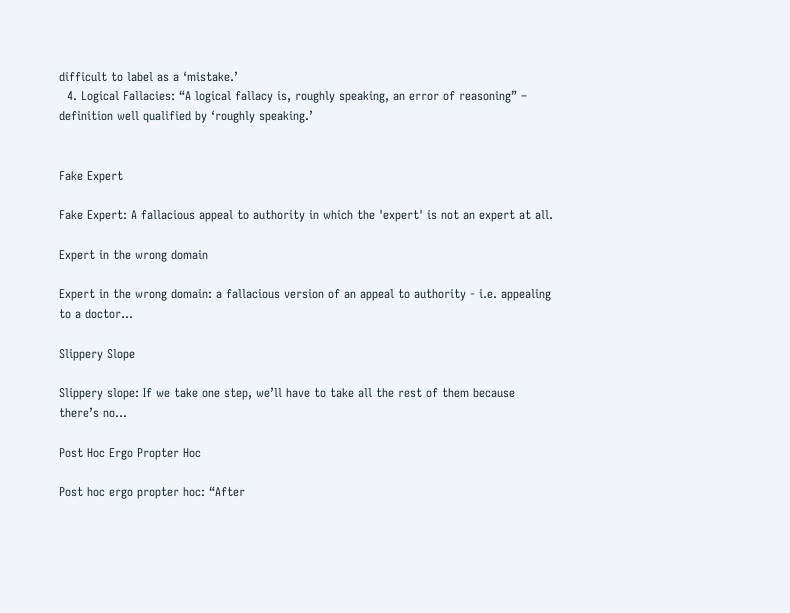difficult to label as a ‘mistake.’
  4. Logical Fallacies: “A logical fallacy is, roughly speaking, an error of reasoning” – definition well qualified by ‘roughly speaking.’


Fake Expert

Fake Expert: A fallacious appeal to authority in which the 'expert' is not an expert at all.

Expert in the wrong domain

Expert in the wrong domain: a fallacious version of an appeal to authority - i.e. appealing to a doctor...

Slippery Slope

Slippery slope: If we take one step, we’ll have to take all the rest of them because there’s no...

Post Hoc Ergo Propter Hoc

Post hoc ergo propter hoc: “After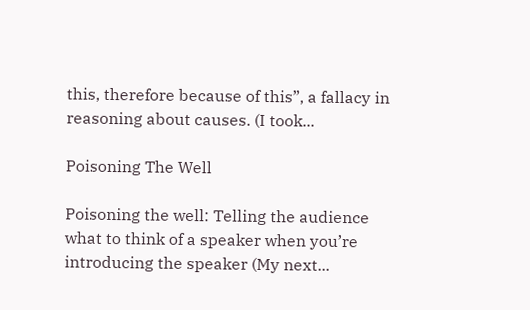this, therefore because of this”, a fallacy in reasoning about causes. (I took...

Poisoning The Well

Poisoning the well: Telling the audience what to think of a speaker when you’re introducing the speaker (My next...